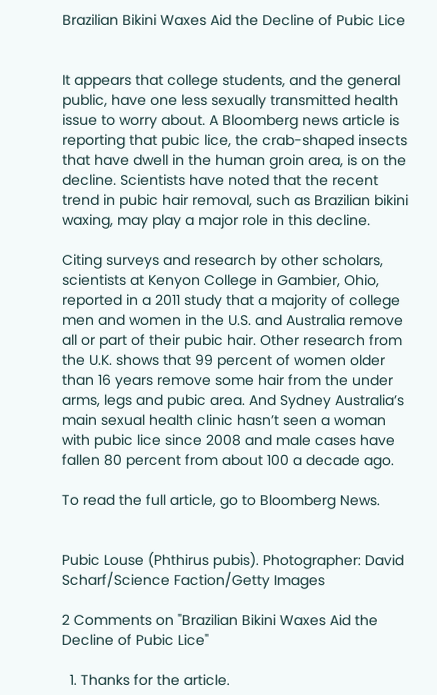Brazilian Bikini Waxes Aid the Decline of Pubic Lice


It appears that college students, and the general public, have one less sexually transmitted health issue to worry about. A Bloomberg news article is reporting that pubic lice, the crab-shaped insects that have dwell in the human groin area, is on the decline. Scientists have noted that the recent trend in pubic hair removal, such as Brazilian bikini waxing, may play a major role in this decline.

Citing surveys and research by other scholars, scientists at Kenyon College in Gambier, Ohio, reported in a 2011 study that a majority of college men and women in the U.S. and Australia remove all or part of their pubic hair. Other research from the U.K. shows that 99 percent of women older than 16 years remove some hair from the under arms, legs and pubic area. And Sydney Australia’s main sexual health clinic hasn’t seen a woman with pubic lice since 2008 and male cases have fallen 80 percent from about 100 a decade ago.

To read the full article, go to Bloomberg News.


Pubic Louse (Phthirus pubis). Photographer: David Scharf/Science Faction/Getty Images

2 Comments on "Brazilian Bikini Waxes Aid the Decline of Pubic Lice"

  1. Thanks for the article.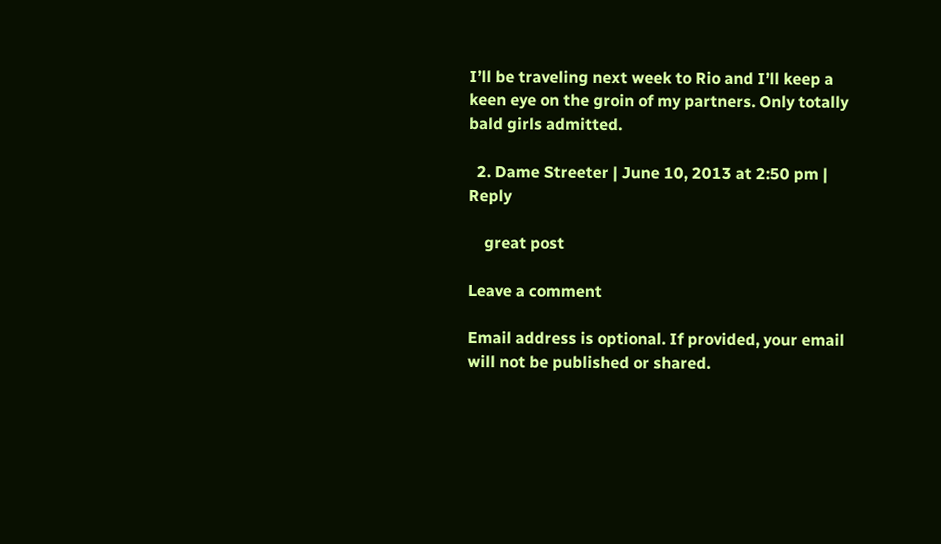I’ll be traveling next week to Rio and I’ll keep a keen eye on the groin of my partners. Only totally bald girls admitted.

  2. Dame Streeter | June 10, 2013 at 2:50 pm | Reply

    great post

Leave a comment

Email address is optional. If provided, your email will not be published or shared.